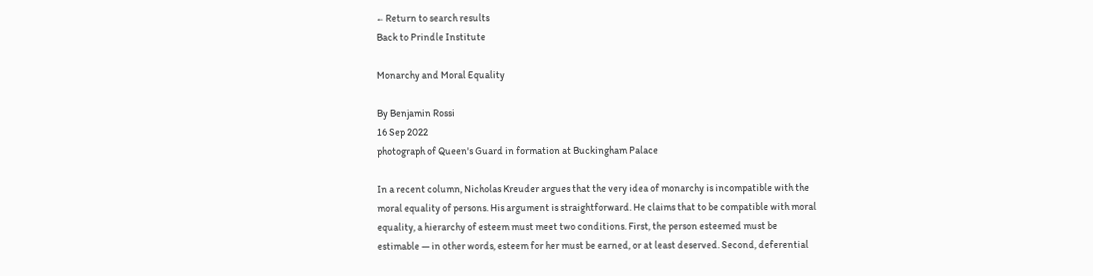← Return to search results
Back to Prindle Institute

Monarchy and Moral Equality

By Benjamin Rossi
16 Sep 2022
photograph of Queen's Guard in formation at Buckingham Palace

In a recent column, Nicholas Kreuder argues that the very idea of monarchy is incompatible with the moral equality of persons. His argument is straightforward. He claims that to be compatible with moral equality, a hierarchy of esteem must meet two conditions. First, the person esteemed must be estimable — in other words, esteem for her must be earned, or at least deserved. Second, deferential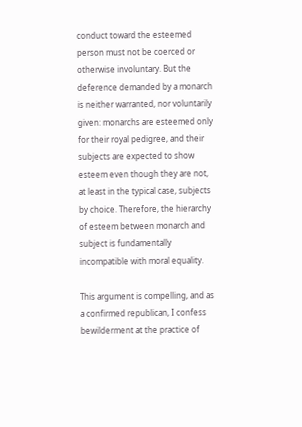conduct toward the esteemed person must not be coerced or otherwise involuntary. But the deference demanded by a monarch is neither warranted, nor voluntarily given: monarchs are esteemed only for their royal pedigree, and their subjects are expected to show esteem even though they are not, at least in the typical case, subjects by choice. Therefore, the hierarchy of esteem between monarch and subject is fundamentally incompatible with moral equality.

This argument is compelling, and as a confirmed republican, I confess bewilderment at the practice of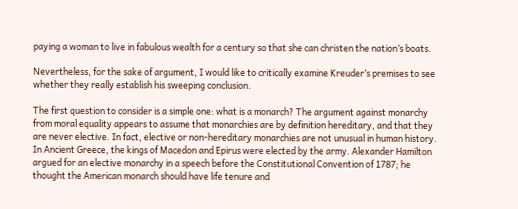paying a woman to live in fabulous wealth for a century so that she can christen the nation’s boats.

Nevertheless, for the sake of argument, I would like to critically examine Kreuder’s premises to see whether they really establish his sweeping conclusion.

The first question to consider is a simple one: what is a monarch? The argument against monarchy from moral equality appears to assume that monarchies are by definition hereditary, and that they are never elective. In fact, elective or non-hereditary monarchies are not unusual in human history. In Ancient Greece, the kings of Macedon and Epirus were elected by the army. Alexander Hamilton argued for an elective monarchy in a speech before the Constitutional Convention of 1787; he thought the American monarch should have life tenure and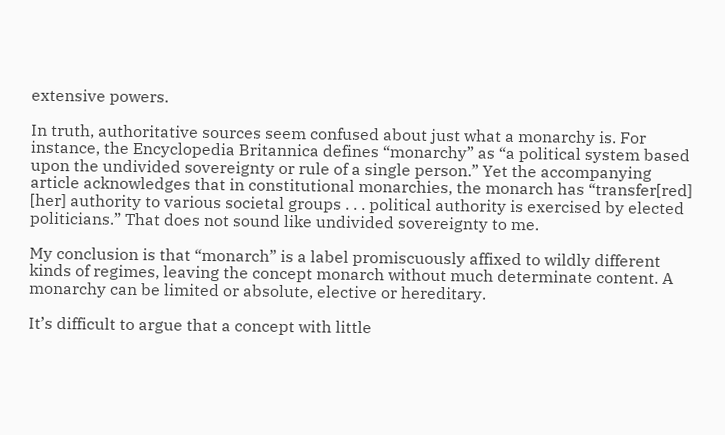extensive powers.

In truth, authoritative sources seem confused about just what a monarchy is. For instance, the Encyclopedia Britannica defines “monarchy” as “a political system based upon the undivided sovereignty or rule of a single person.” Yet the accompanying article acknowledges that in constitutional monarchies, the monarch has “transfer[red] [her] authority to various societal groups . . . political authority is exercised by elected politicians.” That does not sound like undivided sovereignty to me.

My conclusion is that “monarch” is a label promiscuously affixed to wildly different kinds of regimes, leaving the concept monarch without much determinate content. A monarchy can be limited or absolute, elective or hereditary.

It’s difficult to argue that a concept with little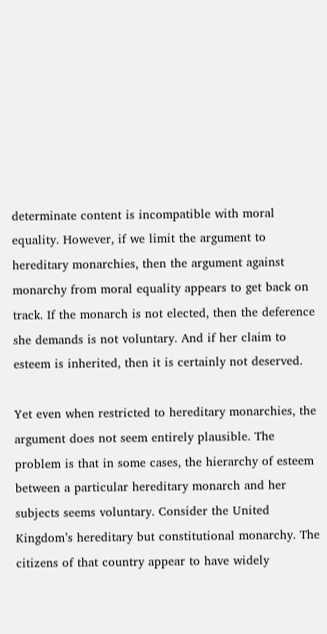determinate content is incompatible with moral equality. However, if we limit the argument to hereditary monarchies, then the argument against monarchy from moral equality appears to get back on track. If the monarch is not elected, then the deference she demands is not voluntary. And if her claim to esteem is inherited, then it is certainly not deserved.

Yet even when restricted to hereditary monarchies, the argument does not seem entirely plausible. The problem is that in some cases, the hierarchy of esteem between a particular hereditary monarch and her subjects seems voluntary. Consider the United Kingdom’s hereditary but constitutional monarchy. The citizens of that country appear to have widely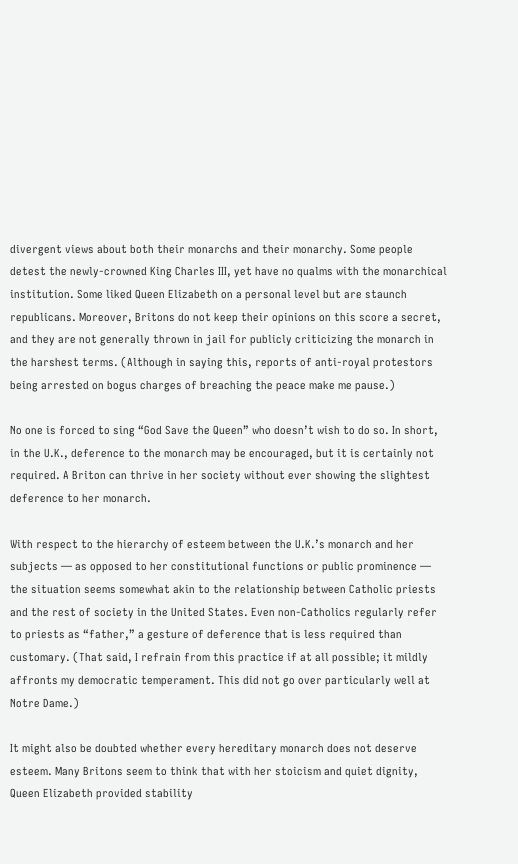divergent views about both their monarchs and their monarchy. Some people detest the newly-crowned King Charles III, yet have no qualms with the monarchical institution. Some liked Queen Elizabeth on a personal level but are staunch republicans. Moreover, Britons do not keep their opinions on this score a secret, and they are not generally thrown in jail for publicly criticizing the monarch in the harshest terms. (Although in saying this, reports of anti-royal protestors being arrested on bogus charges of breaching the peace make me pause.)

No one is forced to sing “God Save the Queen” who doesn’t wish to do so. In short, in the U.K., deference to the monarch may be encouraged, but it is certainly not required. A Briton can thrive in her society without ever showing the slightest deference to her monarch.

With respect to the hierarchy of esteem between the U.K.’s monarch and her subjects — as opposed to her constitutional functions or public prominence — the situation seems somewhat akin to the relationship between Catholic priests and the rest of society in the United States. Even non-Catholics regularly refer to priests as “father,” a gesture of deference that is less required than customary. (That said, I refrain from this practice if at all possible; it mildly affronts my democratic temperament. This did not go over particularly well at Notre Dame.)

It might also be doubted whether every hereditary monarch does not deserve esteem. Many Britons seem to think that with her stoicism and quiet dignity, Queen Elizabeth provided stability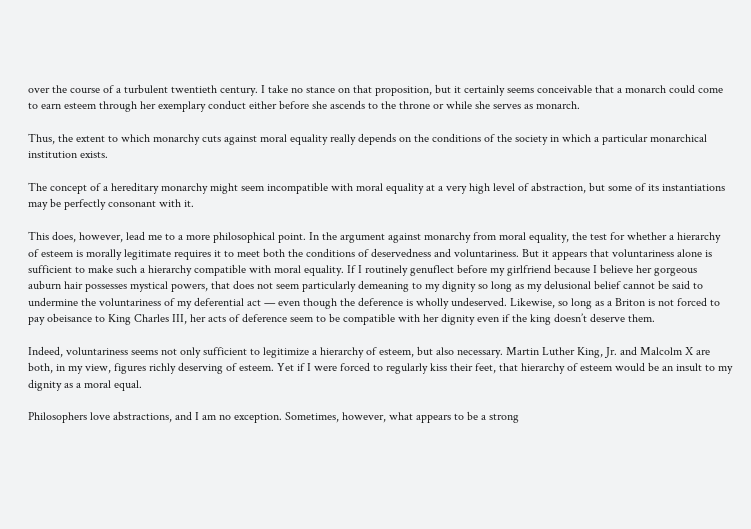over the course of a turbulent twentieth century. I take no stance on that proposition, but it certainly seems conceivable that a monarch could come to earn esteem through her exemplary conduct either before she ascends to the throne or while she serves as monarch.

Thus, the extent to which monarchy cuts against moral equality really depends on the conditions of the society in which a particular monarchical institution exists.

The concept of a hereditary monarchy might seem incompatible with moral equality at a very high level of abstraction, but some of its instantiations may be perfectly consonant with it.

This does, however, lead me to a more philosophical point. In the argument against monarchy from moral equality, the test for whether a hierarchy of esteem is morally legitimate requires it to meet both the conditions of deservedness and voluntariness. But it appears that voluntariness alone is sufficient to make such a hierarchy compatible with moral equality. If I routinely genuflect before my girlfriend because I believe her gorgeous auburn hair possesses mystical powers, that does not seem particularly demeaning to my dignity so long as my delusional belief cannot be said to undermine the voluntariness of my deferential act — even though the deference is wholly undeserved. Likewise, so long as a Briton is not forced to pay obeisance to King Charles III, her acts of deference seem to be compatible with her dignity even if the king doesn’t deserve them.

Indeed, voluntariness seems not only sufficient to legitimize a hierarchy of esteem, but also necessary. Martin Luther King, Jr. and Malcolm X are both, in my view, figures richly deserving of esteem. Yet if I were forced to regularly kiss their feet, that hierarchy of esteem would be an insult to my dignity as a moral equal.

Philosophers love abstractions, and I am no exception. Sometimes, however, what appears to be a strong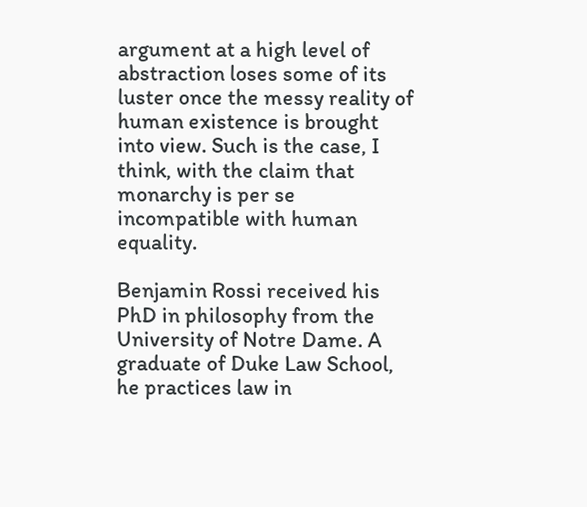argument at a high level of abstraction loses some of its luster once the messy reality of human existence is brought into view. Such is the case, I think, with the claim that monarchy is per se incompatible with human equality.

Benjamin Rossi received his PhD in philosophy from the University of Notre Dame. A graduate of Duke Law School, he practices law in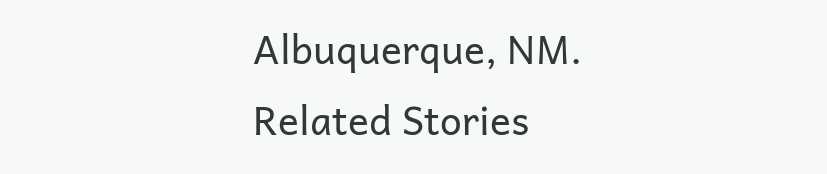Albuquerque, NM.
Related Stories